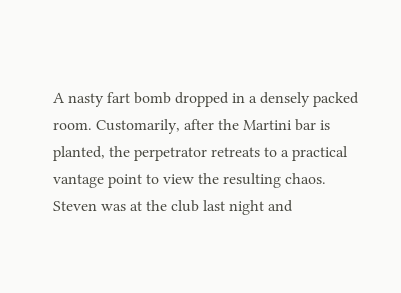A nasty fart bomb dropped in a densely packed room. Customarily, after the Martini bar is planted, the perpetrator retreats to a practical vantage point to view the resulting chaos.
Steven was at the club last night and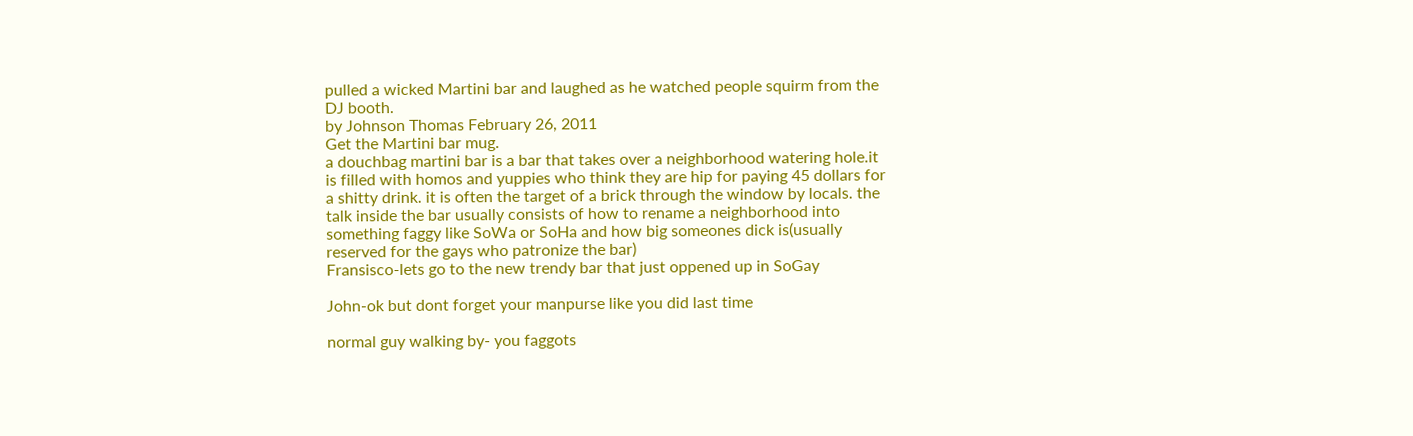pulled a wicked Martini bar and laughed as he watched people squirm from the DJ booth.
by Johnson Thomas February 26, 2011
Get the Martini bar mug.
a douchbag martini bar is a bar that takes over a neighborhood watering hole.it is filled with homos and yuppies who think they are hip for paying 45 dollars for a shitty drink. it is often the target of a brick through the window by locals. the talk inside the bar usually consists of how to rename a neighborhood into something faggy like SoWa or SoHa and how big someones dick is(usually reserved for the gays who patronize the bar)
Fransisco-lets go to the new trendy bar that just oppened up in SoGay

John-ok but dont forget your manpurse like you did last time

normal guy walking by- you faggots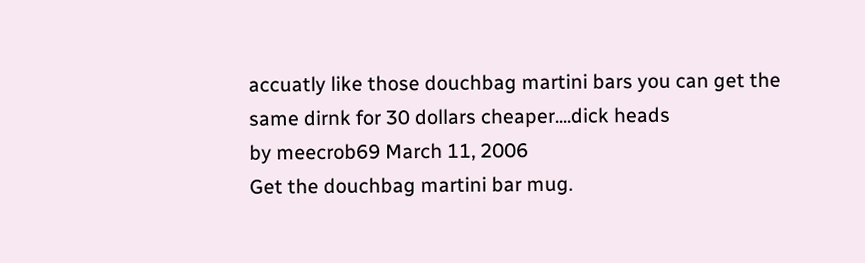accuatly like those douchbag martini bars you can get the same dirnk for 30 dollars cheaper....dick heads
by meecrob69 March 11, 2006
Get the douchbag martini bar mug.